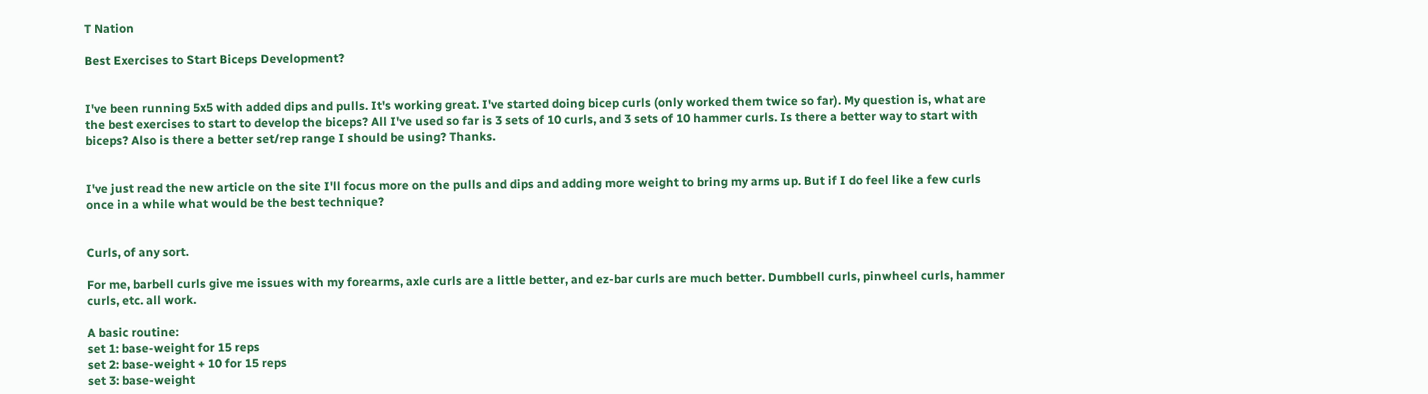T Nation

Best Exercises to Start Biceps Development?


I've been running 5x5 with added dips and pulls. It's working great. I've started doing bicep curls (only worked them twice so far). My question is, what are the best exercises to start to develop the biceps? All I've used so far is 3 sets of 10 curls, and 3 sets of 10 hammer curls. Is there a better way to start with biceps? Also is there a better set/rep range I should be using? Thanks.


I've just read the new article on the site I'll focus more on the pulls and dips and adding more weight to bring my arms up. But if I do feel like a few curls once in a while what would be the best technique?


Curls, of any sort.

For me, barbell curls give me issues with my forearms, axle curls are a little better, and ez-bar curls are much better. Dumbbell curls, pinwheel curls, hammer curls, etc. all work.

A basic routine:
set 1: base-weight for 15 reps
set 2: base-weight + 10 for 15 reps
set 3: base-weight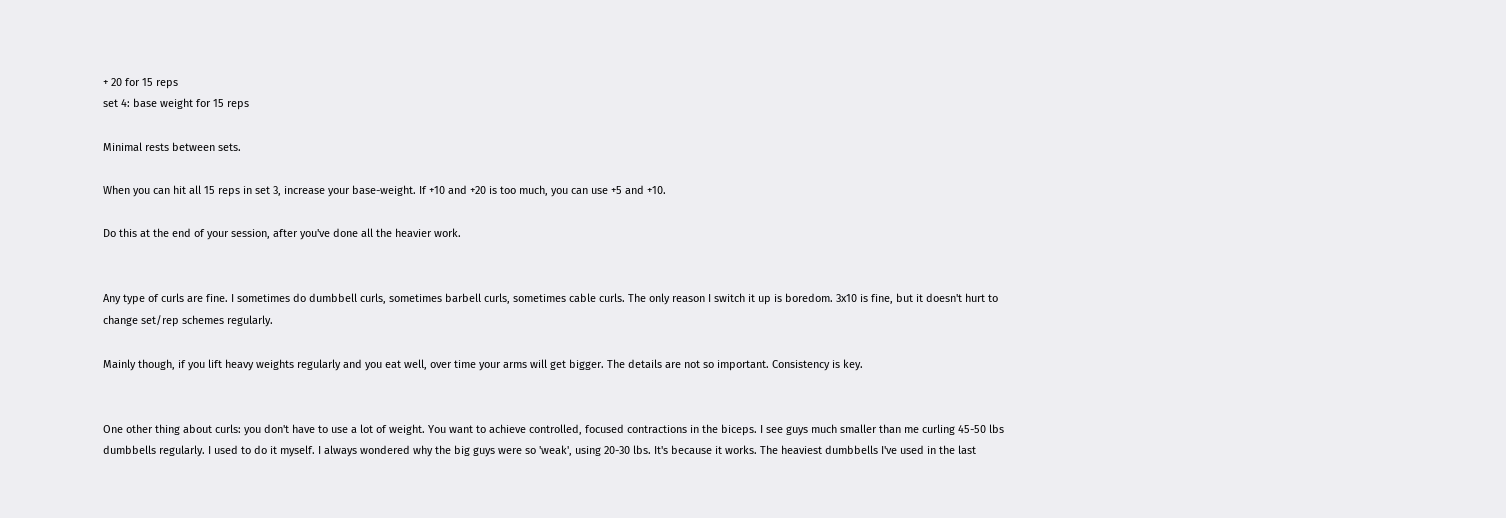+ 20 for 15 reps
set 4: base weight for 15 reps

Minimal rests between sets.

When you can hit all 15 reps in set 3, increase your base-weight. If +10 and +20 is too much, you can use +5 and +10.

Do this at the end of your session, after you've done all the heavier work.


Any type of curls are fine. I sometimes do dumbbell curls, sometimes barbell curls, sometimes cable curls. The only reason I switch it up is boredom. 3x10 is fine, but it doesn't hurt to change set/rep schemes regularly.

Mainly though, if you lift heavy weights regularly and you eat well, over time your arms will get bigger. The details are not so important. Consistency is key.


One other thing about curls: you don't have to use a lot of weight. You want to achieve controlled, focused contractions in the biceps. I see guys much smaller than me curling 45-50 lbs dumbbells regularly. I used to do it myself. I always wondered why the big guys were so 'weak', using 20-30 lbs. It's because it works. The heaviest dumbbells I've used in the last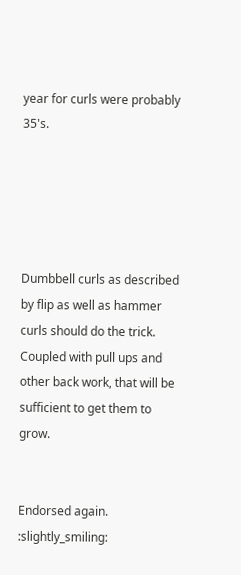year for curls were probably 35's.





Dumbbell curls as described by flip as well as hammer curls should do the trick. Coupled with pull ups and other back work, that will be sufficient to get them to grow.


Endorsed again. :slightly_smiling: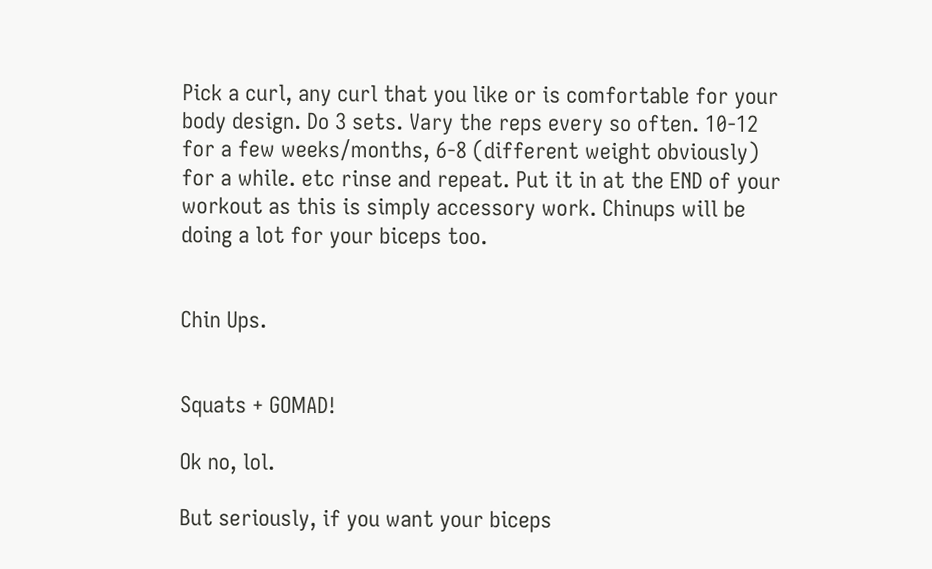Pick a curl, any curl that you like or is comfortable for your body design. Do 3 sets. Vary the reps every so often. 10-12 for a few weeks/months, 6-8 (different weight obviously) for a while. etc rinse and repeat. Put it in at the END of your workout as this is simply accessory work. Chinups will be doing a lot for your biceps too.


Chin Ups.


Squats + GOMAD!

Ok no, lol.

But seriously, if you want your biceps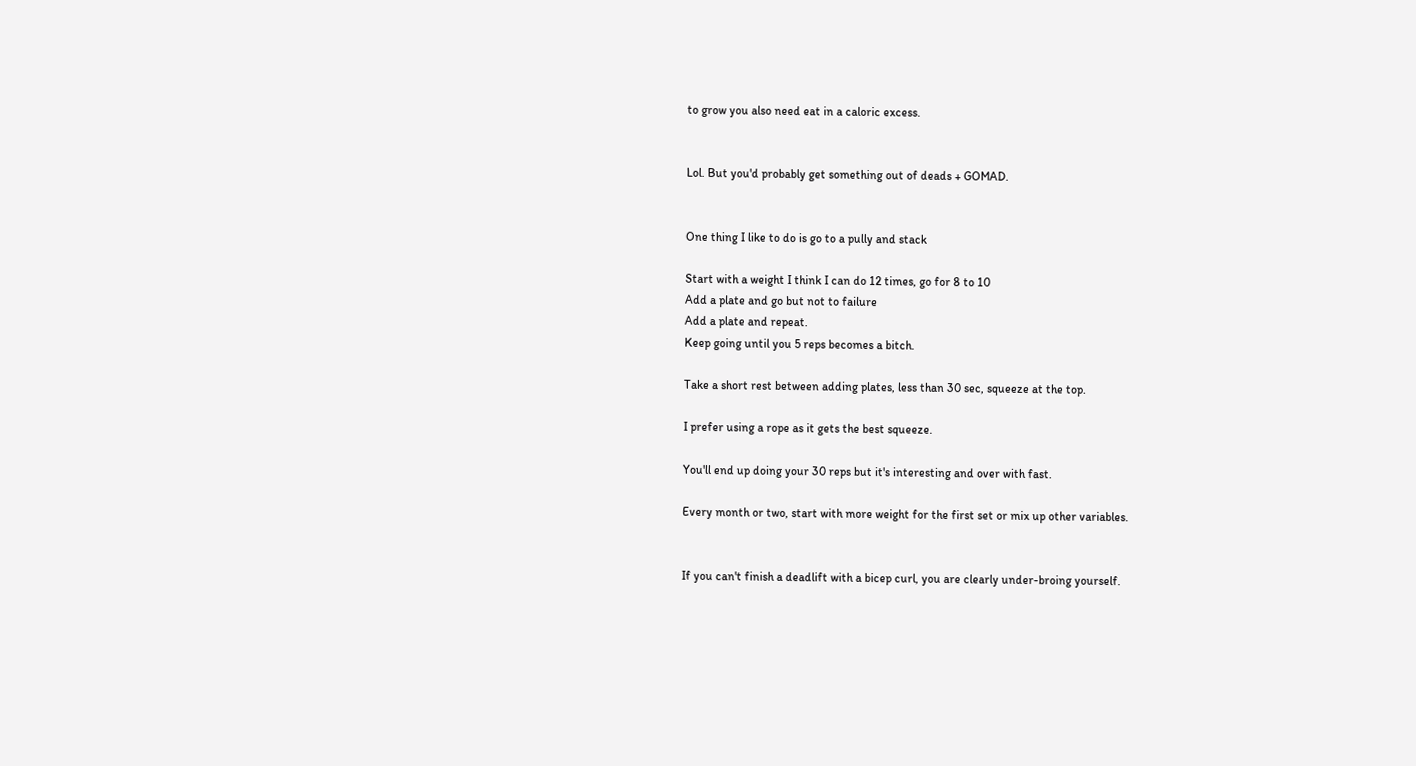to grow you also need eat in a caloric excess.


Lol. But you'd probably get something out of deads + GOMAD.


One thing I like to do is go to a pully and stack

Start with a weight I think I can do 12 times, go for 8 to 10
Add a plate and go but not to failure
Add a plate and repeat.
Keep going until you 5 reps becomes a bitch.

Take a short rest between adding plates, less than 30 sec, squeeze at the top.

I prefer using a rope as it gets the best squeeze.

You'll end up doing your 30 reps but it's interesting and over with fast.

Every month or two, start with more weight for the first set or mix up other variables.


If you can't finish a deadlift with a bicep curl, you are clearly under-broing yourself.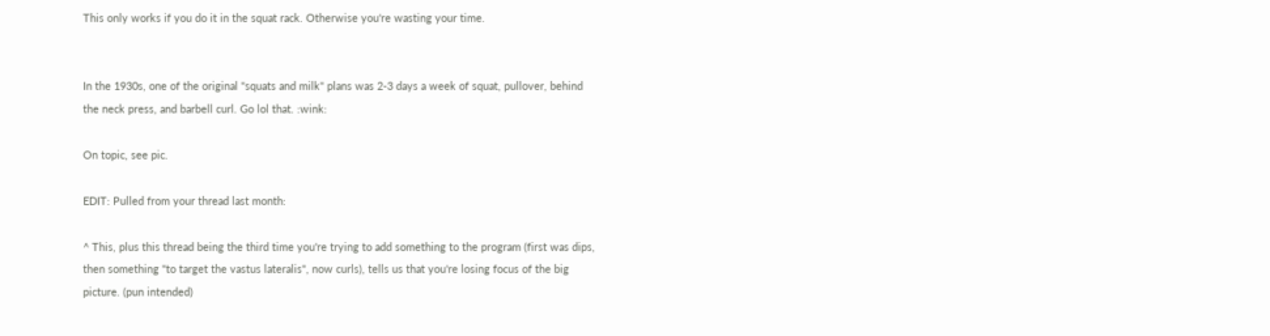This only works if you do it in the squat rack. Otherwise you're wasting your time.


In the 1930s, one of the original "squats and milk" plans was 2-3 days a week of squat, pullover, behind the neck press, and barbell curl. Go lol that. :wink:

On topic, see pic.

EDIT: Pulled from your thread last month:

^ This, plus this thread being the third time you're trying to add something to the program (first was dips, then something "to target the vastus lateralis", now curls), tells us that you're losing focus of the big picture. (pun intended)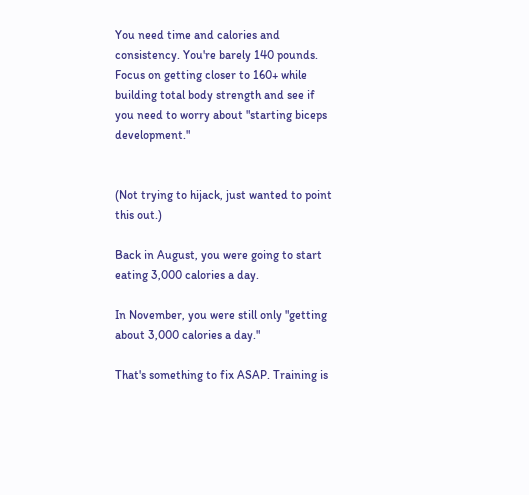You need time and calories and consistency. You're barely 140 pounds. Focus on getting closer to 160+ while building total body strength and see if you need to worry about "starting biceps development."


(Not trying to hijack, just wanted to point this out.)

Back in August, you were going to start eating 3,000 calories a day.

In November, you were still only "getting about 3,000 calories a day."

That's something to fix ASAP. Training is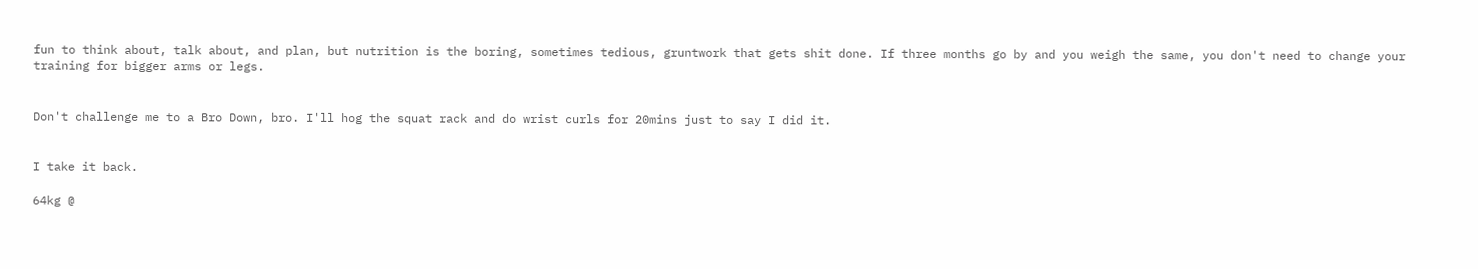fun to think about, talk about, and plan, but nutrition is the boring, sometimes tedious, gruntwork that gets shit done. If three months go by and you weigh the same, you don't need to change your training for bigger arms or legs.


Don't challenge me to a Bro Down, bro. I'll hog the squat rack and do wrist curls for 20mins just to say I did it.


I take it back.

64kg @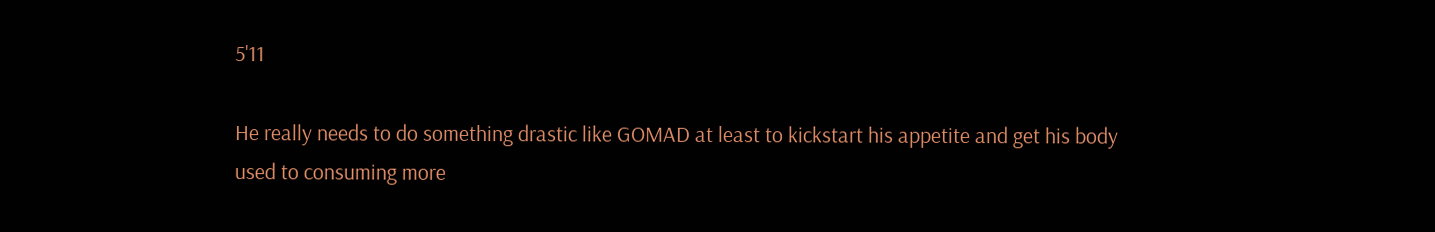5'11

He really needs to do something drastic like GOMAD at least to kickstart his appetite and get his body used to consuming more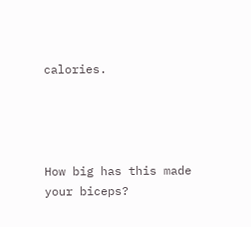calories.




How big has this made your biceps?